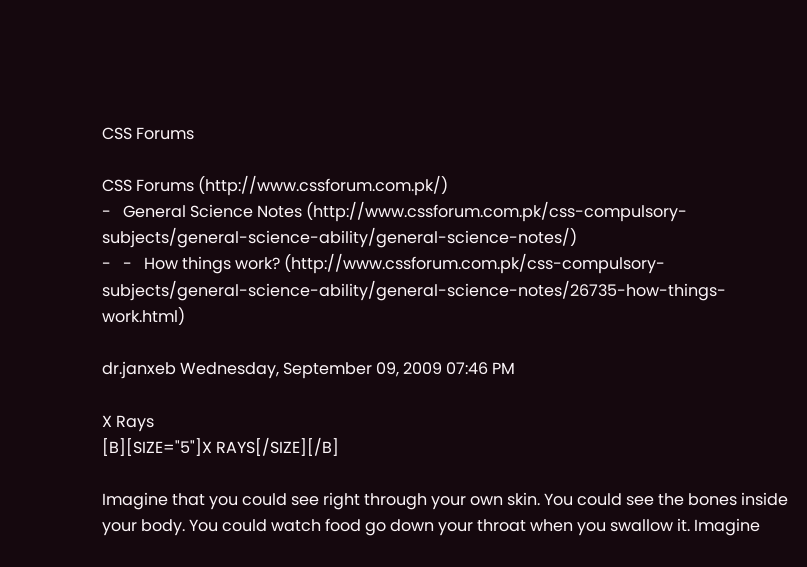CSS Forums

CSS Forums (http://www.cssforum.com.pk/)
-   General Science Notes (http://www.cssforum.com.pk/css-compulsory-subjects/general-science-ability/general-science-notes/)
-   -   How things work? (http://www.cssforum.com.pk/css-compulsory-subjects/general-science-ability/general-science-notes/26735-how-things-work.html)

dr.janxeb Wednesday, September 09, 2009 07:46 PM

X Rays
[B][SIZE="5"]X RAYS[/SIZE][/B]

Imagine that you could see right through your own skin. You could see the bones inside your body. You could watch food go down your throat when you swallow it. Imagine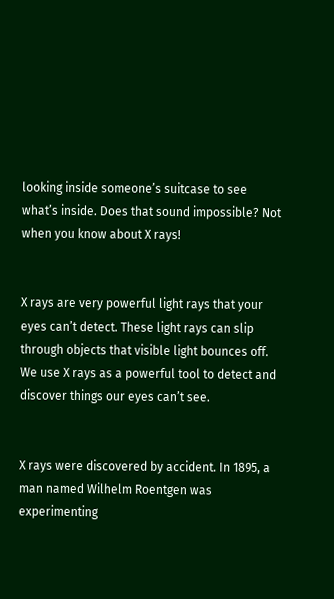looking inside someone’s suitcase to see what’s inside. Does that sound impossible? Not when you know about X rays!


X rays are very powerful light rays that your eyes can’t detect. These light rays can slip through objects that visible light bounces off. We use X rays as a powerful tool to detect and discover things our eyes can’t see.


X rays were discovered by accident. In 1895, a man named Wilhelm Roentgen was experimenting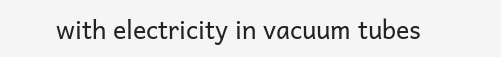with electricity in vacuum tubes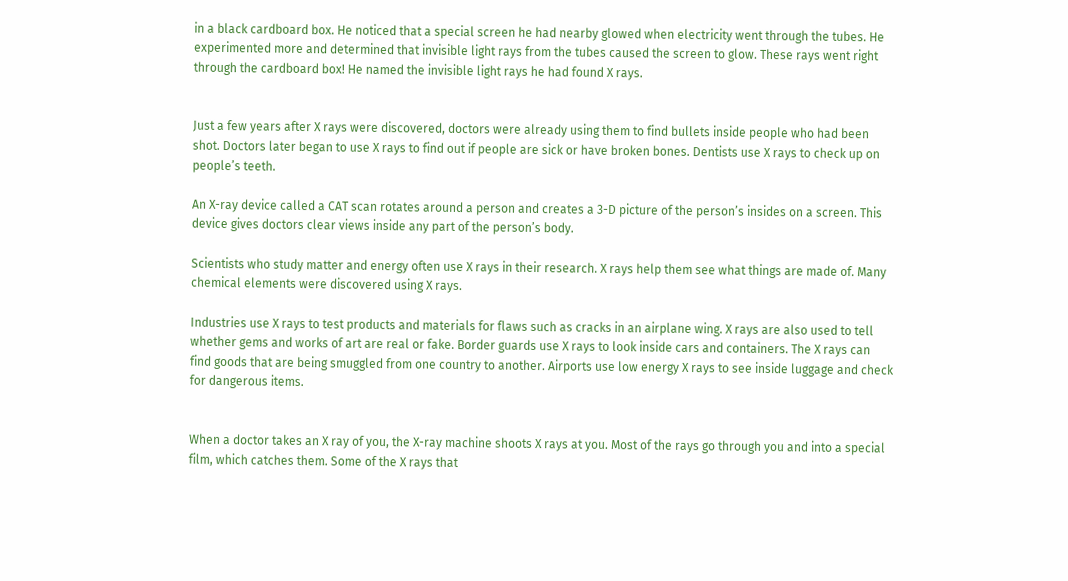in a black cardboard box. He noticed that a special screen he had nearby glowed when electricity went through the tubes. He experimented more and determined that invisible light rays from the tubes caused the screen to glow. These rays went right through the cardboard box! He named the invisible light rays he had found X rays.


Just a few years after X rays were discovered, doctors were already using them to find bullets inside people who had been shot. Doctors later began to use X rays to find out if people are sick or have broken bones. Dentists use X rays to check up on people’s teeth.

An X-ray device called a CAT scan rotates around a person and creates a 3-D picture of the person’s insides on a screen. This device gives doctors clear views inside any part of the person’s body.

Scientists who study matter and energy often use X rays in their research. X rays help them see what things are made of. Many chemical elements were discovered using X rays.

Industries use X rays to test products and materials for flaws such as cracks in an airplane wing. X rays are also used to tell whether gems and works of art are real or fake. Border guards use X rays to look inside cars and containers. The X rays can find goods that are being smuggled from one country to another. Airports use low energy X rays to see inside luggage and check for dangerous items.


When a doctor takes an X ray of you, the X-ray machine shoots X rays at you. Most of the rays go through you and into a special film, which catches them. Some of the X rays that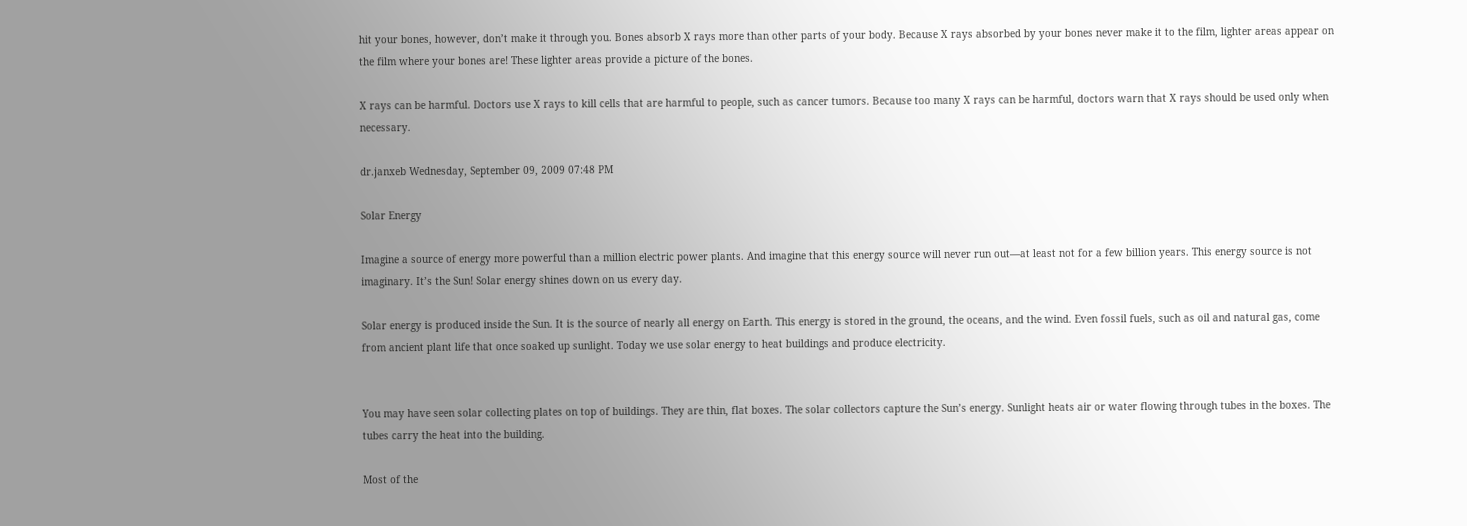hit your bones, however, don’t make it through you. Bones absorb X rays more than other parts of your body. Because X rays absorbed by your bones never make it to the film, lighter areas appear on the film where your bones are! These lighter areas provide a picture of the bones.

X rays can be harmful. Doctors use X rays to kill cells that are harmful to people, such as cancer tumors. Because too many X rays can be harmful, doctors warn that X rays should be used only when necessary.

dr.janxeb Wednesday, September 09, 2009 07:48 PM

Solar Energy

Imagine a source of energy more powerful than a million electric power plants. And imagine that this energy source will never run out—at least not for a few billion years. This energy source is not imaginary. It’s the Sun! Solar energy shines down on us every day.

Solar energy is produced inside the Sun. It is the source of nearly all energy on Earth. This energy is stored in the ground, the oceans, and the wind. Even fossil fuels, such as oil and natural gas, come from ancient plant life that once soaked up sunlight. Today we use solar energy to heat buildings and produce electricity.


You may have seen solar collecting plates on top of buildings. They are thin, flat boxes. The solar collectors capture the Sun’s energy. Sunlight heats air or water flowing through tubes in the boxes. The tubes carry the heat into the building.

Most of the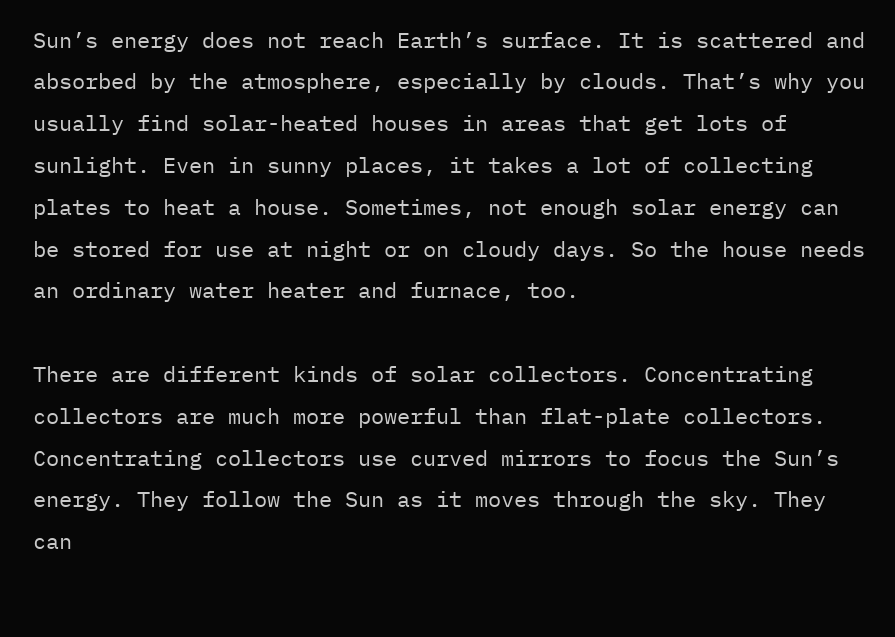Sun’s energy does not reach Earth’s surface. It is scattered and absorbed by the atmosphere, especially by clouds. That’s why you usually find solar-heated houses in areas that get lots of sunlight. Even in sunny places, it takes a lot of collecting plates to heat a house. Sometimes, not enough solar energy can be stored for use at night or on cloudy days. So the house needs an ordinary water heater and furnace, too.

There are different kinds of solar collectors. Concentrating collectors are much more powerful than flat-plate collectors. Concentrating collectors use curved mirrors to focus the Sun’s energy. They follow the Sun as it moves through the sky. They can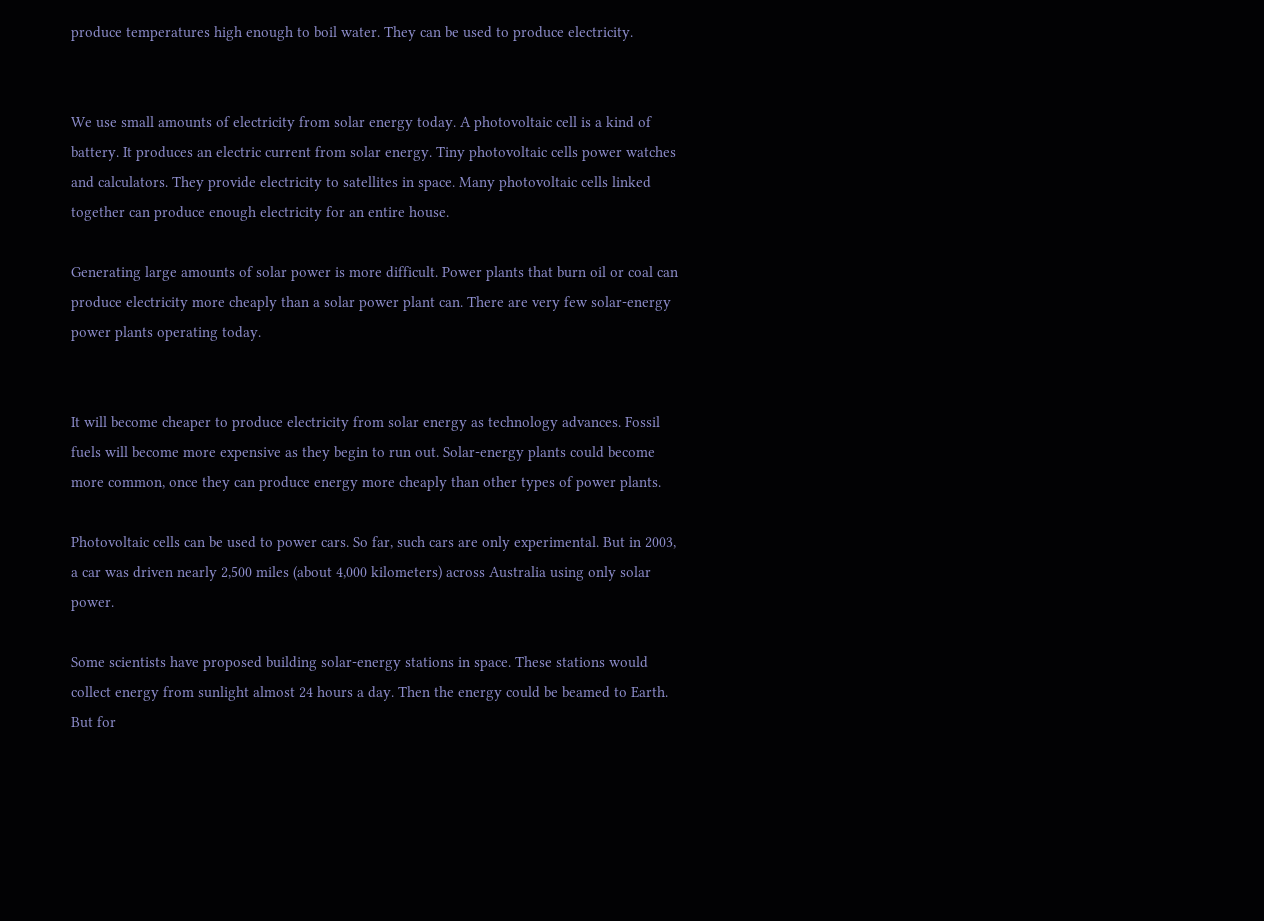produce temperatures high enough to boil water. They can be used to produce electricity.


We use small amounts of electricity from solar energy today. A photovoltaic cell is a kind of battery. It produces an electric current from solar energy. Tiny photovoltaic cells power watches and calculators. They provide electricity to satellites in space. Many photovoltaic cells linked together can produce enough electricity for an entire house.

Generating large amounts of solar power is more difficult. Power plants that burn oil or coal can produce electricity more cheaply than a solar power plant can. There are very few solar-energy power plants operating today.


It will become cheaper to produce electricity from solar energy as technology advances. Fossil fuels will become more expensive as they begin to run out. Solar-energy plants could become more common, once they can produce energy more cheaply than other types of power plants.

Photovoltaic cells can be used to power cars. So far, such cars are only experimental. But in 2003, a car was driven nearly 2,500 miles (about 4,000 kilometers) across Australia using only solar power.

Some scientists have proposed building solar-energy stations in space. These stations would collect energy from sunlight almost 24 hours a day. Then the energy could be beamed to Earth. But for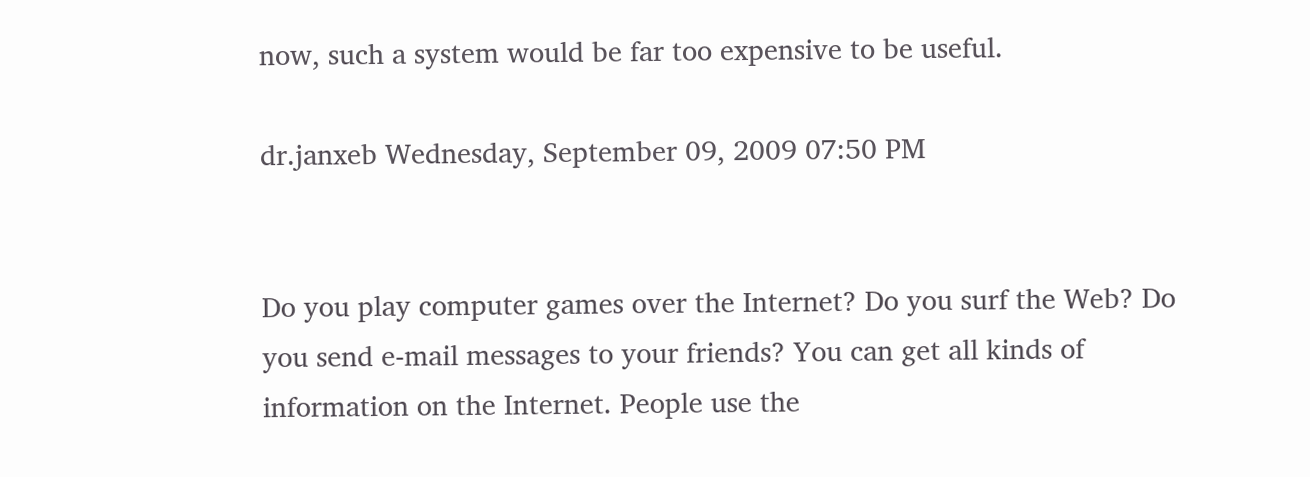now, such a system would be far too expensive to be useful.

dr.janxeb Wednesday, September 09, 2009 07:50 PM


Do you play computer games over the Internet? Do you surf the Web? Do you send e-mail messages to your friends? You can get all kinds of information on the Internet. People use the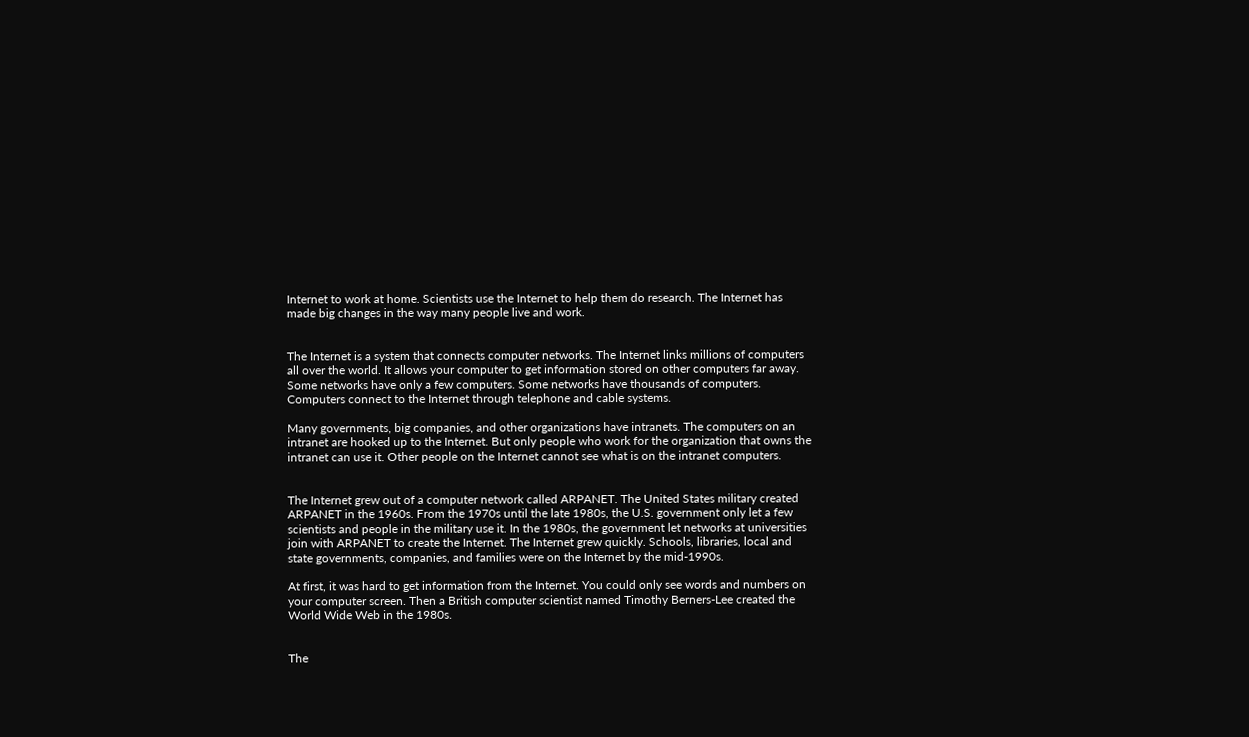Internet to work at home. Scientists use the Internet to help them do research. The Internet has made big changes in the way many people live and work.


The Internet is a system that connects computer networks. The Internet links millions of computers all over the world. It allows your computer to get information stored on other computers far away. Some networks have only a few computers. Some networks have thousands of computers. Computers connect to the Internet through telephone and cable systems.

Many governments, big companies, and other organizations have intranets. The computers on an intranet are hooked up to the Internet. But only people who work for the organization that owns the intranet can use it. Other people on the Internet cannot see what is on the intranet computers.


The Internet grew out of a computer network called ARPANET. The United States military created ARPANET in the 1960s. From the 1970s until the late 1980s, the U.S. government only let a few scientists and people in the military use it. In the 1980s, the government let networks at universities join with ARPANET to create the Internet. The Internet grew quickly. Schools, libraries, local and state governments, companies, and families were on the Internet by the mid-1990s.

At first, it was hard to get information from the Internet. You could only see words and numbers on your computer screen. Then a British computer scientist named Timothy Berners-Lee created the World Wide Web in the 1980s.


The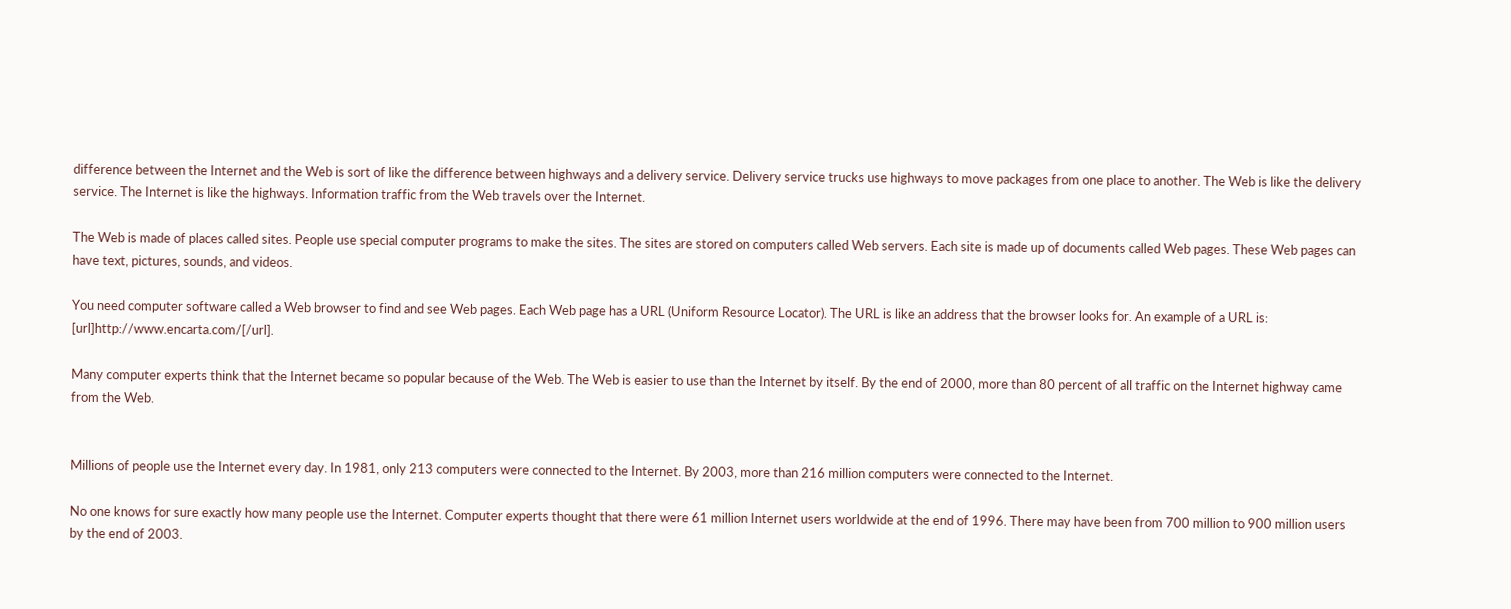difference between the Internet and the Web is sort of like the difference between highways and a delivery service. Delivery service trucks use highways to move packages from one place to another. The Web is like the delivery service. The Internet is like the highways. Information traffic from the Web travels over the Internet.

The Web is made of places called sites. People use special computer programs to make the sites. The sites are stored on computers called Web servers. Each site is made up of documents called Web pages. These Web pages can have text, pictures, sounds, and videos.

You need computer software called a Web browser to find and see Web pages. Each Web page has a URL (Uniform Resource Locator). The URL is like an address that the browser looks for. An example of a URL is: [url]http://www.encarta.com/[/url].

Many computer experts think that the Internet became so popular because of the Web. The Web is easier to use than the Internet by itself. By the end of 2000, more than 80 percent of all traffic on the Internet highway came from the Web.


Millions of people use the Internet every day. In 1981, only 213 computers were connected to the Internet. By 2003, more than 216 million computers were connected to the Internet.

No one knows for sure exactly how many people use the Internet. Computer experts thought that there were 61 million Internet users worldwide at the end of 1996. There may have been from 700 million to 900 million users by the end of 2003.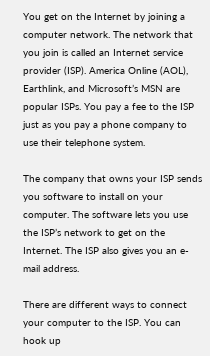You get on the Internet by joining a computer network. The network that you join is called an Internet service provider (ISP). America Online (AOL), Earthlink, and Microsoft’s MSN are popular ISPs. You pay a fee to the ISP just as you pay a phone company to use their telephone system.

The company that owns your ISP sends you software to install on your computer. The software lets you use the ISP’s network to get on the Internet. The ISP also gives you an e-mail address.

There are different ways to connect your computer to the ISP. You can hook up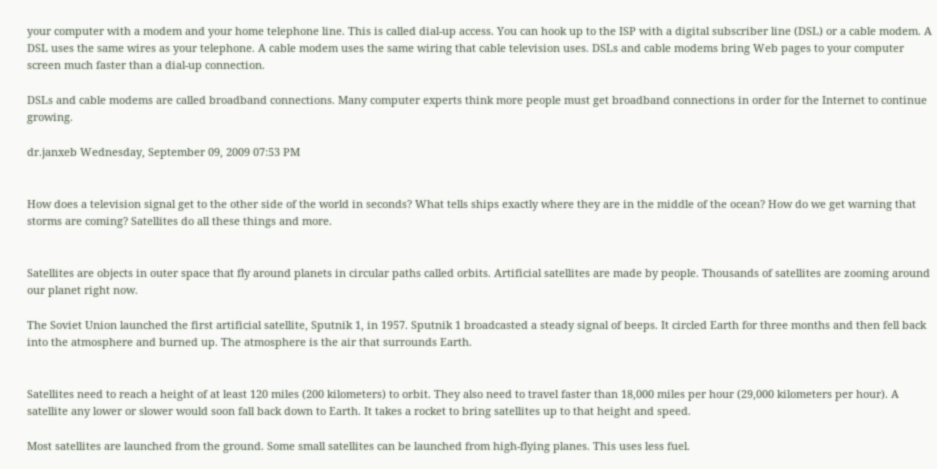your computer with a modem and your home telephone line. This is called dial-up access. You can hook up to the ISP with a digital subscriber line (DSL) or a cable modem. A DSL uses the same wires as your telephone. A cable modem uses the same wiring that cable television uses. DSLs and cable modems bring Web pages to your computer screen much faster than a dial-up connection.

DSLs and cable modems are called broadband connections. Many computer experts think more people must get broadband connections in order for the Internet to continue growing.

dr.janxeb Wednesday, September 09, 2009 07:53 PM


How does a television signal get to the other side of the world in seconds? What tells ships exactly where they are in the middle of the ocean? How do we get warning that storms are coming? Satellites do all these things and more.


Satellites are objects in outer space that fly around planets in circular paths called orbits. Artificial satellites are made by people. Thousands of satellites are zooming around our planet right now.

The Soviet Union launched the first artificial satellite, Sputnik 1, in 1957. Sputnik 1 broadcasted a steady signal of beeps. It circled Earth for three months and then fell back into the atmosphere and burned up. The atmosphere is the air that surrounds Earth.


Satellites need to reach a height of at least 120 miles (200 kilometers) to orbit. They also need to travel faster than 18,000 miles per hour (29,000 kilometers per hour). A satellite any lower or slower would soon fall back down to Earth. It takes a rocket to bring satellites up to that height and speed.

Most satellites are launched from the ground. Some small satellites can be launched from high-flying planes. This uses less fuel.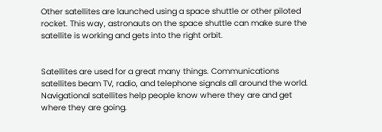Other satellites are launched using a space shuttle or other piloted rocket. This way, astronauts on the space shuttle can make sure the satellite is working and gets into the right orbit.


Satellites are used for a great many things. Communications satellites beam TV, radio, and telephone signals all around the world. Navigational satellites help people know where they are and get where they are going.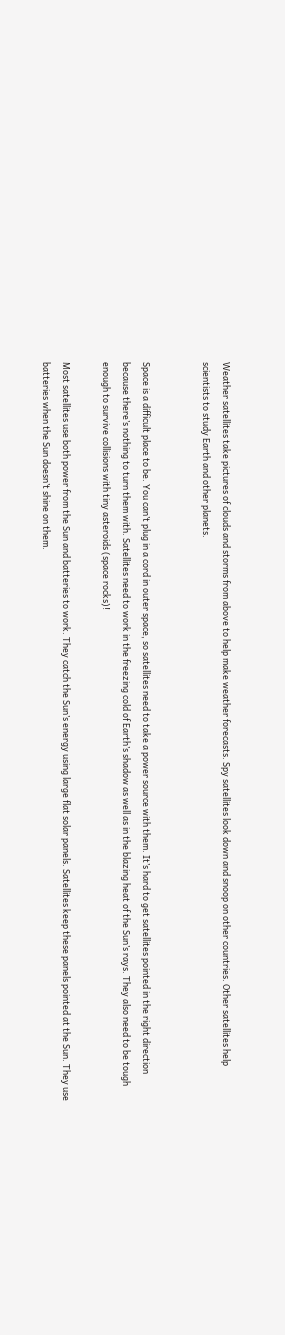Weather satellites take pictures of clouds and storms from above to help make weather forecasts. Spy satellites look down and snoop on other countries. Other satellites help scientists to study Earth and other planets.


Space is a difficult place to be. You can’t plug in a cord in outer space, so satellites need to take a power source with them. It’s hard to get satellites pointed in the right direction because there’s nothing to turn them with. Satellites need to work in the freezing cold of Earth’s shadow as well as in the blazing heat of the Sun’s rays. They also need to be tough enough to survive collisions with tiny asteroids (space rocks)!

Most satellites use both power from the Sun and batteries to work. They catch the Sun’s energy using large flat solar panels. Satellites keep these panels pointed at the Sun. They use batteries when the Sun doesn’t shine on them.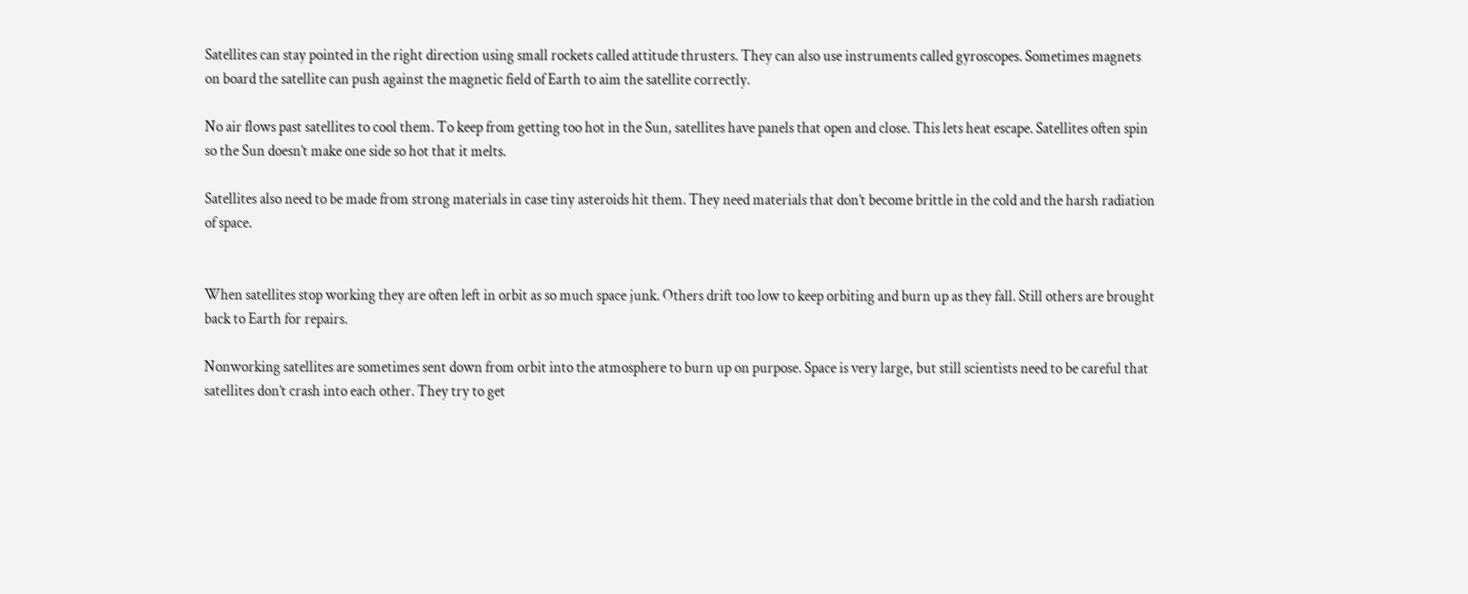Satellites can stay pointed in the right direction using small rockets called attitude thrusters. They can also use instruments called gyroscopes. Sometimes magnets on board the satellite can push against the magnetic field of Earth to aim the satellite correctly.

No air flows past satellites to cool them. To keep from getting too hot in the Sun, satellites have panels that open and close. This lets heat escape. Satellites often spin so the Sun doesn’t make one side so hot that it melts.

Satellites also need to be made from strong materials in case tiny asteroids hit them. They need materials that don’t become brittle in the cold and the harsh radiation of space.


When satellites stop working they are often left in orbit as so much space junk. Others drift too low to keep orbiting and burn up as they fall. Still others are brought back to Earth for repairs.

Nonworking satellites are sometimes sent down from orbit into the atmosphere to burn up on purpose. Space is very large, but still scientists need to be careful that satellites don’t crash into each other. They try to get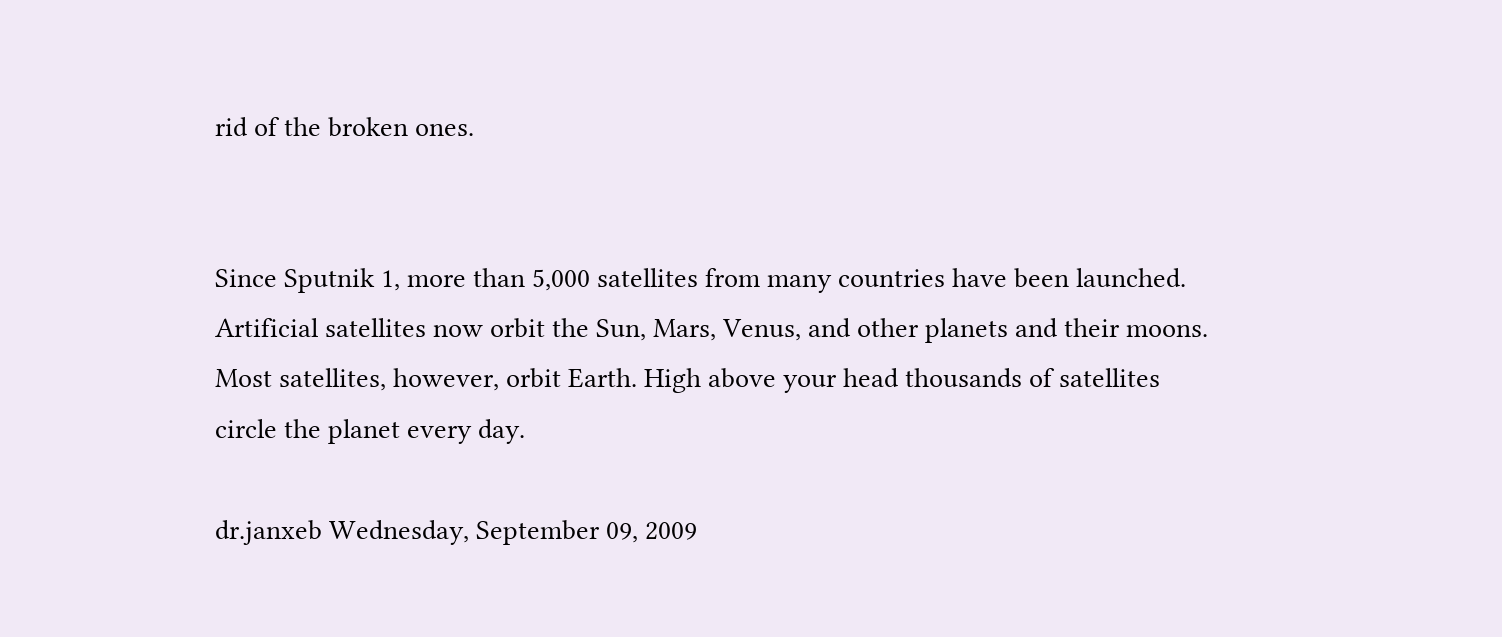rid of the broken ones.


Since Sputnik 1, more than 5,000 satellites from many countries have been launched. Artificial satellites now orbit the Sun, Mars, Venus, and other planets and their moons. Most satellites, however, orbit Earth. High above your head thousands of satellites circle the planet every day.

dr.janxeb Wednesday, September 09, 2009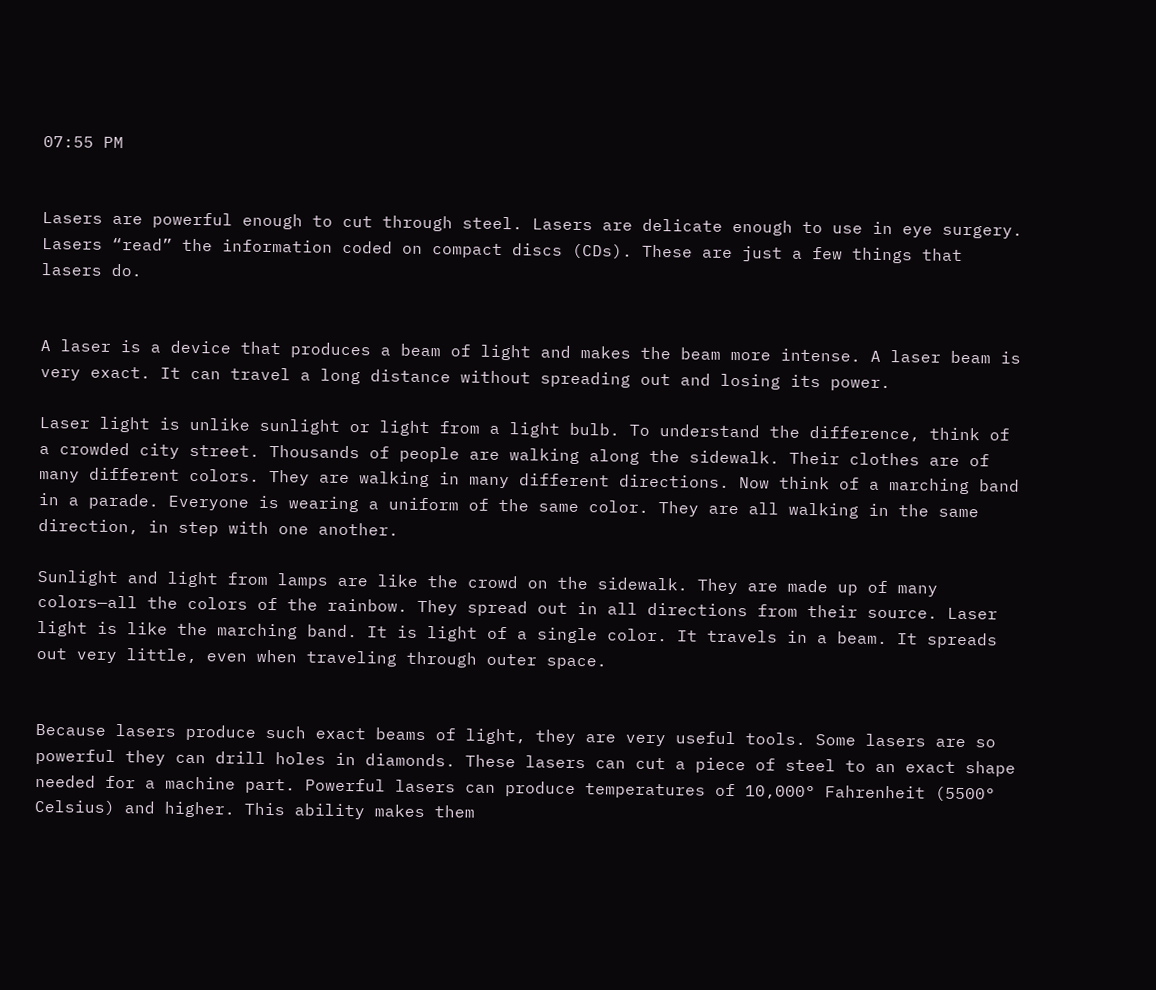07:55 PM


Lasers are powerful enough to cut through steel. Lasers are delicate enough to use in eye surgery. Lasers “read” the information coded on compact discs (CDs). These are just a few things that lasers do.


A laser is a device that produces a beam of light and makes the beam more intense. A laser beam is very exact. It can travel a long distance without spreading out and losing its power.

Laser light is unlike sunlight or light from a light bulb. To understand the difference, think of a crowded city street. Thousands of people are walking along the sidewalk. Their clothes are of many different colors. They are walking in many different directions. Now think of a marching band in a parade. Everyone is wearing a uniform of the same color. They are all walking in the same direction, in step with one another.

Sunlight and light from lamps are like the crowd on the sidewalk. They are made up of many colors—all the colors of the rainbow. They spread out in all directions from their source. Laser light is like the marching band. It is light of a single color. It travels in a beam. It spreads out very little, even when traveling through outer space.


Because lasers produce such exact beams of light, they are very useful tools. Some lasers are so powerful they can drill holes in diamonds. These lasers can cut a piece of steel to an exact shape needed for a machine part. Powerful lasers can produce temperatures of 10,000° Fahrenheit (5500° Celsius) and higher. This ability makes them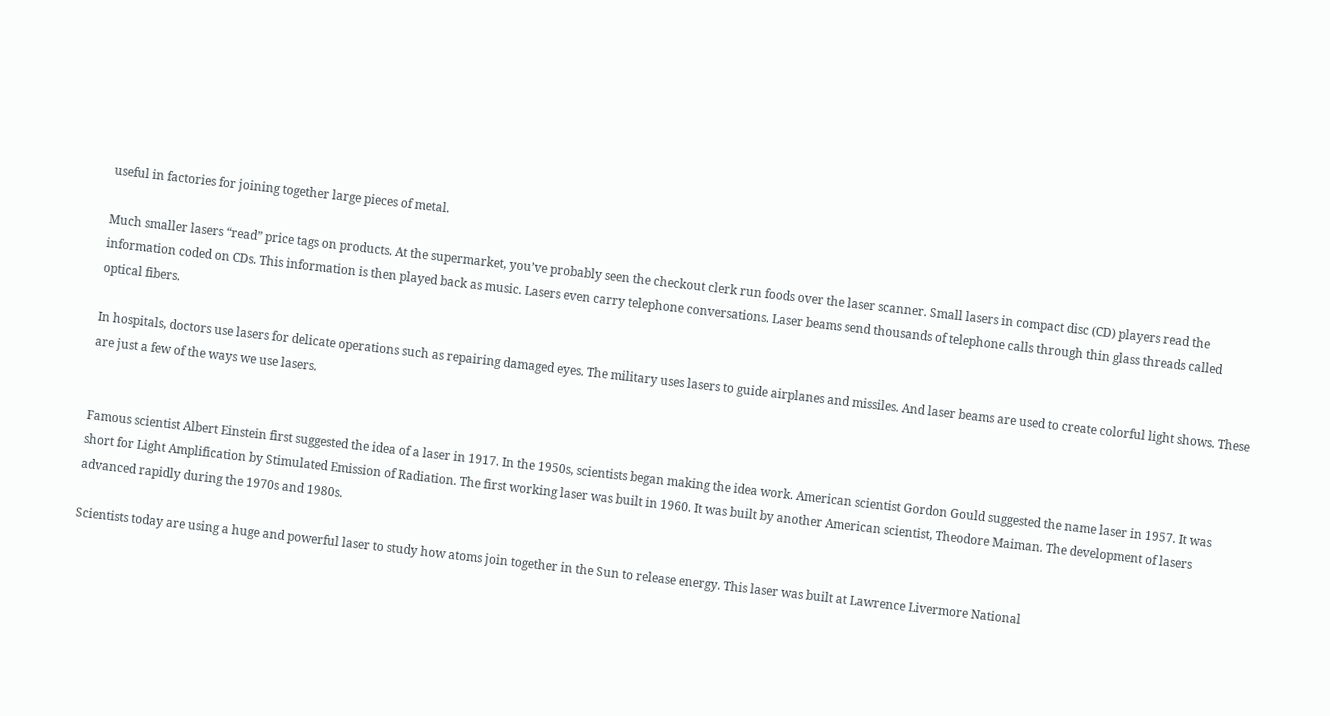useful in factories for joining together large pieces of metal.

Much smaller lasers “read” price tags on products. At the supermarket, you’ve probably seen the checkout clerk run foods over the laser scanner. Small lasers in compact disc (CD) players read the information coded on CDs. This information is then played back as music. Lasers even carry telephone conversations. Laser beams send thousands of telephone calls through thin glass threads called optical fibers.

In hospitals, doctors use lasers for delicate operations such as repairing damaged eyes. The military uses lasers to guide airplanes and missiles. And laser beams are used to create colorful light shows. These are just a few of the ways we use lasers.


Famous scientist Albert Einstein first suggested the idea of a laser in 1917. In the 1950s, scientists began making the idea work. American scientist Gordon Gould suggested the name laser in 1957. It was short for Light Amplification by Stimulated Emission of Radiation. The first working laser was built in 1960. It was built by another American scientist, Theodore Maiman. The development of lasers advanced rapidly during the 1970s and 1980s.

Scientists today are using a huge and powerful laser to study how atoms join together in the Sun to release energy. This laser was built at Lawrence Livermore National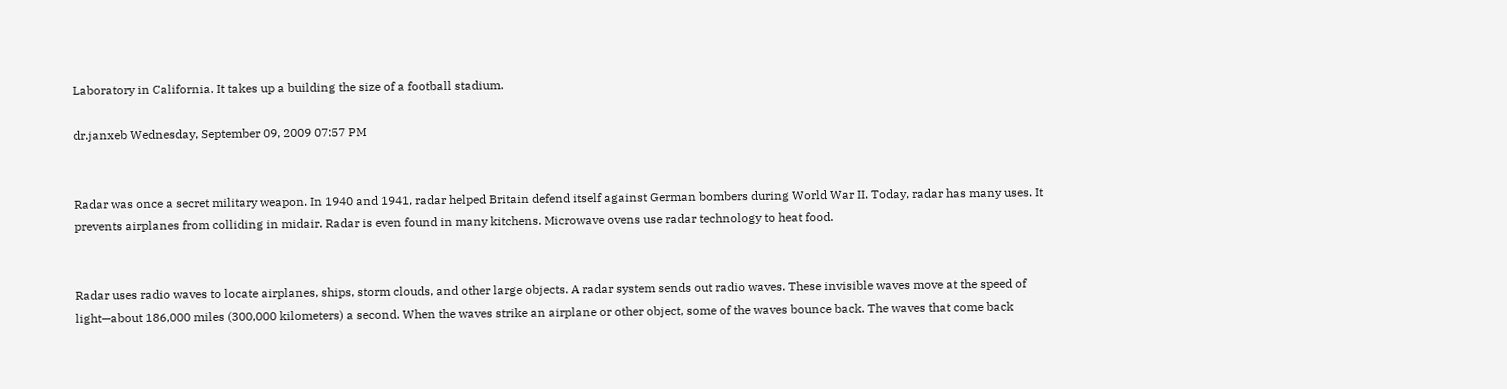Laboratory in California. It takes up a building the size of a football stadium.

dr.janxeb Wednesday, September 09, 2009 07:57 PM


Radar was once a secret military weapon. In 1940 and 1941, radar helped Britain defend itself against German bombers during World War II. Today, radar has many uses. It prevents airplanes from colliding in midair. Radar is even found in many kitchens. Microwave ovens use radar technology to heat food.


Radar uses radio waves to locate airplanes, ships, storm clouds, and other large objects. A radar system sends out radio waves. These invisible waves move at the speed of light—about 186,000 miles (300,000 kilometers) a second. When the waves strike an airplane or other object, some of the waves bounce back. The waves that come back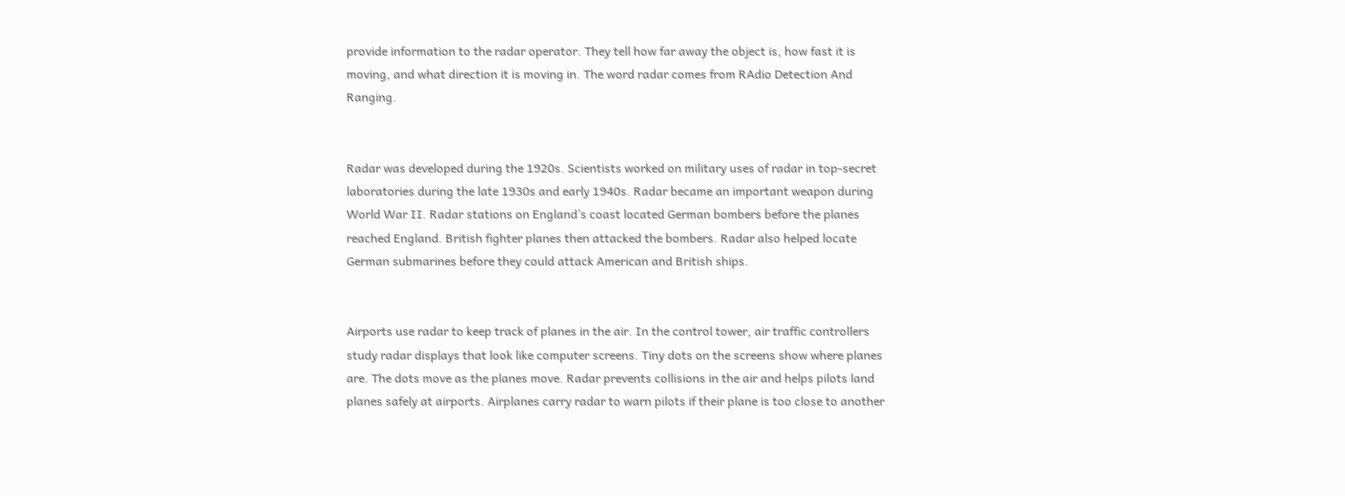provide information to the radar operator. They tell how far away the object is, how fast it is moving, and what direction it is moving in. The word radar comes from RAdio Detection And Ranging.


Radar was developed during the 1920s. Scientists worked on military uses of radar in top-secret laboratories during the late 1930s and early 1940s. Radar became an important weapon during World War II. Radar stations on England’s coast located German bombers before the planes reached England. British fighter planes then attacked the bombers. Radar also helped locate German submarines before they could attack American and British ships.


Airports use radar to keep track of planes in the air. In the control tower, air traffic controllers study radar displays that look like computer screens. Tiny dots on the screens show where planes are. The dots move as the planes move. Radar prevents collisions in the air and helps pilots land planes safely at airports. Airplanes carry radar to warn pilots if their plane is too close to another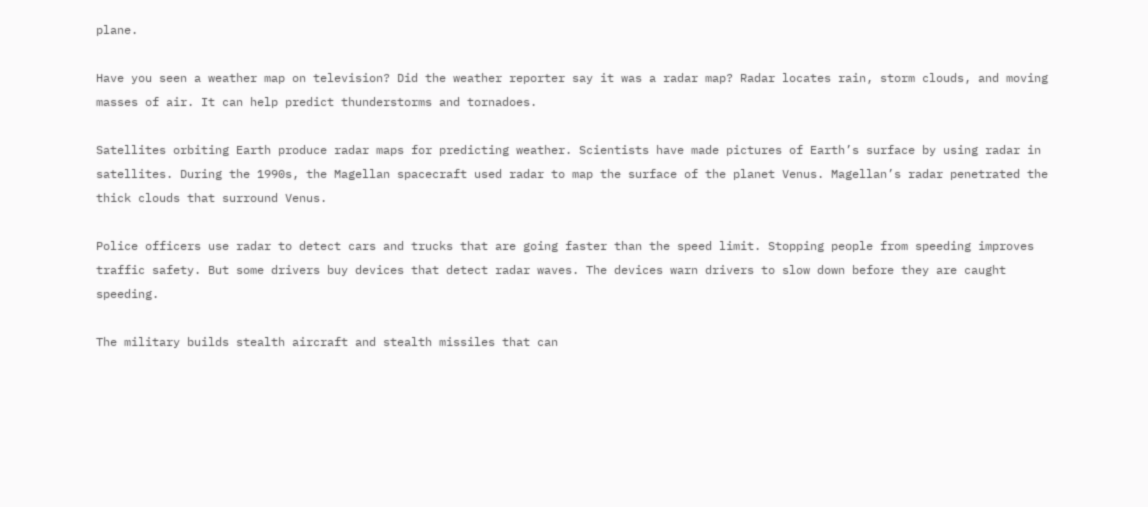plane.

Have you seen a weather map on television? Did the weather reporter say it was a radar map? Radar locates rain, storm clouds, and moving masses of air. It can help predict thunderstorms and tornadoes.

Satellites orbiting Earth produce radar maps for predicting weather. Scientists have made pictures of Earth’s surface by using radar in satellites. During the 1990s, the Magellan spacecraft used radar to map the surface of the planet Venus. Magellan’s radar penetrated the thick clouds that surround Venus.

Police officers use radar to detect cars and trucks that are going faster than the speed limit. Stopping people from speeding improves traffic safety. But some drivers buy devices that detect radar waves. The devices warn drivers to slow down before they are caught speeding.

The military builds stealth aircraft and stealth missiles that can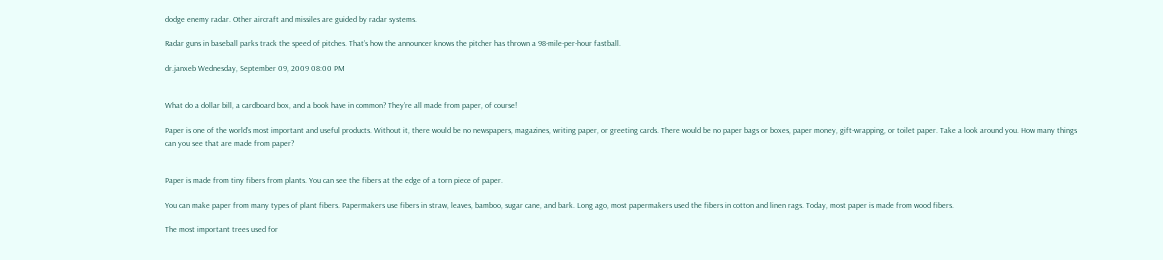dodge enemy radar. Other aircraft and missiles are guided by radar systems.

Radar guns in baseball parks track the speed of pitches. That’s how the announcer knows the pitcher has thrown a 98-mile-per-hour fastball.

dr.janxeb Wednesday, September 09, 2009 08:00 PM


What do a dollar bill, a cardboard box, and a book have in common? They’re all made from paper, of course!

Paper is one of the world’s most important and useful products. Without it, there would be no newspapers, magazines, writing paper, or greeting cards. There would be no paper bags or boxes, paper money, gift-wrapping, or toilet paper. Take a look around you. How many things can you see that are made from paper?


Paper is made from tiny fibers from plants. You can see the fibers at the edge of a torn piece of paper.

You can make paper from many types of plant fibers. Papermakers use fibers in straw, leaves, bamboo, sugar cane, and bark. Long ago, most papermakers used the fibers in cotton and linen rags. Today, most paper is made from wood fibers.

The most important trees used for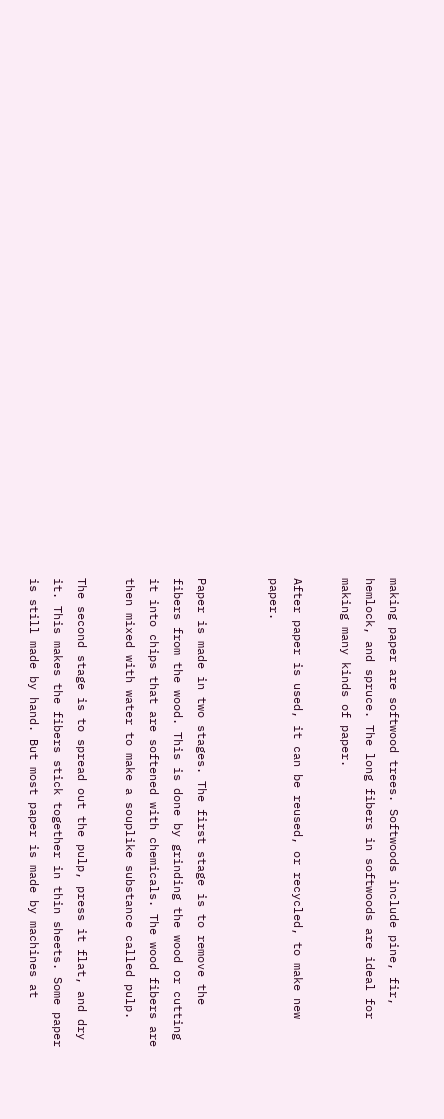making paper are softwood trees. Softwoods include pine, fir, hemlock, and spruce. The long fibers in softwoods are ideal for making many kinds of paper.

After paper is used, it can be reused, or recycled, to make new paper.


Paper is made in two stages. The first stage is to remove the fibers from the wood. This is done by grinding the wood or cutting it into chips that are softened with chemicals. The wood fibers are then mixed with water to make a souplike substance called pulp.

The second stage is to spread out the pulp, press it flat, and dry it. This makes the fibers stick together in thin sheets. Some paper is still made by hand. But most paper is made by machines at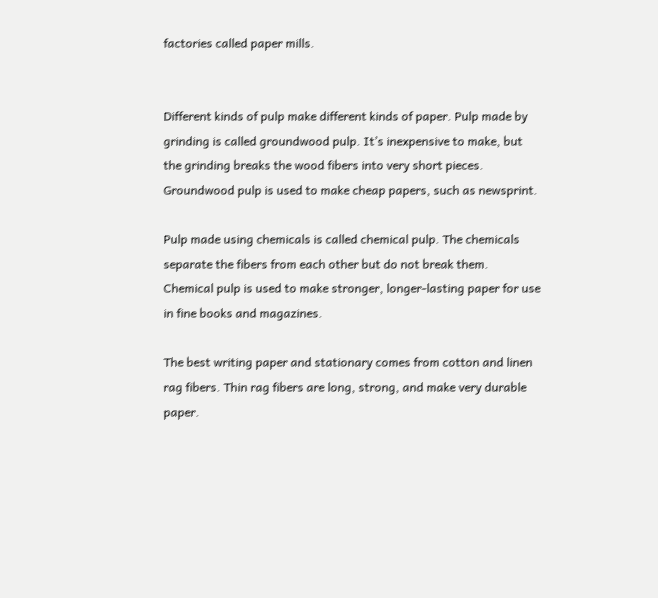factories called paper mills.


Different kinds of pulp make different kinds of paper. Pulp made by grinding is called groundwood pulp. It’s inexpensive to make, but the grinding breaks the wood fibers into very short pieces. Groundwood pulp is used to make cheap papers, such as newsprint.

Pulp made using chemicals is called chemical pulp. The chemicals separate the fibers from each other but do not break them. Chemical pulp is used to make stronger, longer-lasting paper for use in fine books and magazines.

The best writing paper and stationary comes from cotton and linen rag fibers. Thin rag fibers are long, strong, and make very durable paper.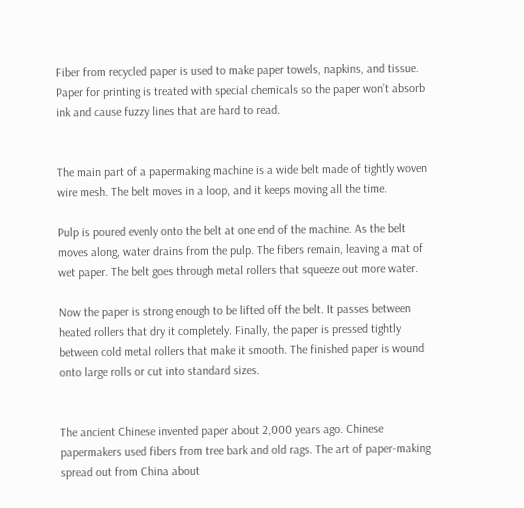Fiber from recycled paper is used to make paper towels, napkins, and tissue. Paper for printing is treated with special chemicals so the paper won’t absorb ink and cause fuzzy lines that are hard to read.


The main part of a papermaking machine is a wide belt made of tightly woven wire mesh. The belt moves in a loop, and it keeps moving all the time.

Pulp is poured evenly onto the belt at one end of the machine. As the belt moves along, water drains from the pulp. The fibers remain, leaving a mat of wet paper. The belt goes through metal rollers that squeeze out more water.

Now the paper is strong enough to be lifted off the belt. It passes between heated rollers that dry it completely. Finally, the paper is pressed tightly between cold metal rollers that make it smooth. The finished paper is wound onto large rolls or cut into standard sizes.


The ancient Chinese invented paper about 2,000 years ago. Chinese papermakers used fibers from tree bark and old rags. The art of paper-making spread out from China about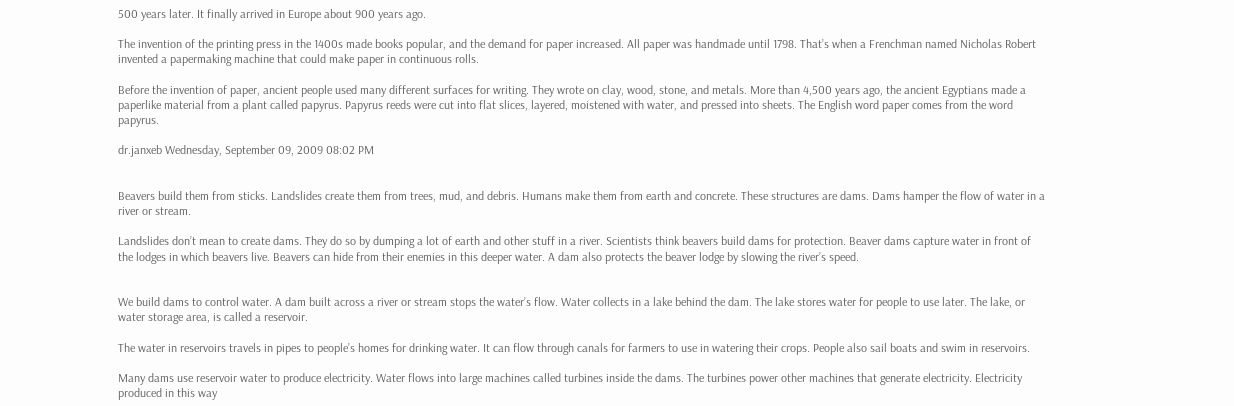500 years later. It finally arrived in Europe about 900 years ago.

The invention of the printing press in the 1400s made books popular, and the demand for paper increased. All paper was handmade until 1798. That’s when a Frenchman named Nicholas Robert invented a papermaking machine that could make paper in continuous rolls.

Before the invention of paper, ancient people used many different surfaces for writing. They wrote on clay, wood, stone, and metals. More than 4,500 years ago, the ancient Egyptians made a paperlike material from a plant called papyrus. Papyrus reeds were cut into flat slices, layered, moistened with water, and pressed into sheets. The English word paper comes from the word papyrus.

dr.janxeb Wednesday, September 09, 2009 08:02 PM


Beavers build them from sticks. Landslides create them from trees, mud, and debris. Humans make them from earth and concrete. These structures are dams. Dams hamper the flow of water in a river or stream.

Landslides don’t mean to create dams. They do so by dumping a lot of earth and other stuff in a river. Scientists think beavers build dams for protection. Beaver dams capture water in front of the lodges in which beavers live. Beavers can hide from their enemies in this deeper water. A dam also protects the beaver lodge by slowing the river’s speed.


We build dams to control water. A dam built across a river or stream stops the water’s flow. Water collects in a lake behind the dam. The lake stores water for people to use later. The lake, or water storage area, is called a reservoir.

The water in reservoirs travels in pipes to people’s homes for drinking water. It can flow through canals for farmers to use in watering their crops. People also sail boats and swim in reservoirs.

Many dams use reservoir water to produce electricity. Water flows into large machines called turbines inside the dams. The turbines power other machines that generate electricity. Electricity produced in this way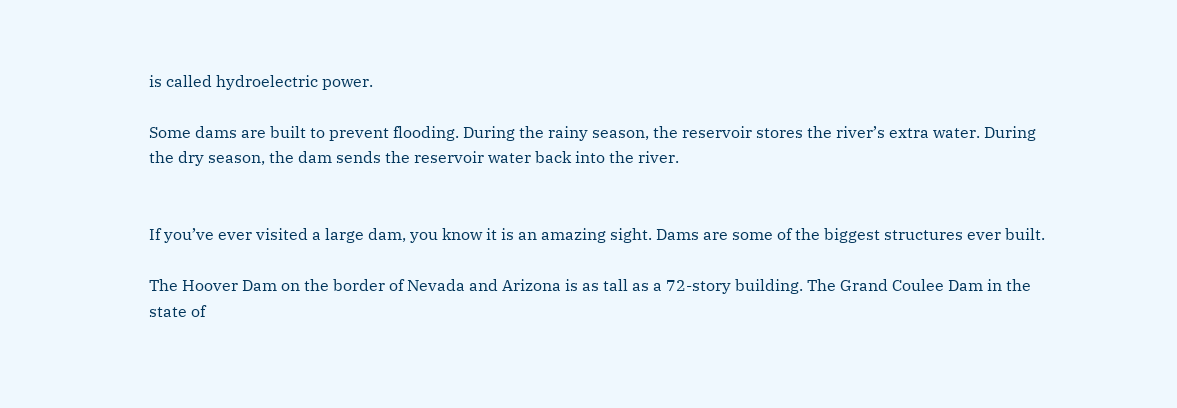is called hydroelectric power.

Some dams are built to prevent flooding. During the rainy season, the reservoir stores the river’s extra water. During the dry season, the dam sends the reservoir water back into the river.


If you’ve ever visited a large dam, you know it is an amazing sight. Dams are some of the biggest structures ever built.

The Hoover Dam on the border of Nevada and Arizona is as tall as a 72-story building. The Grand Coulee Dam in the state of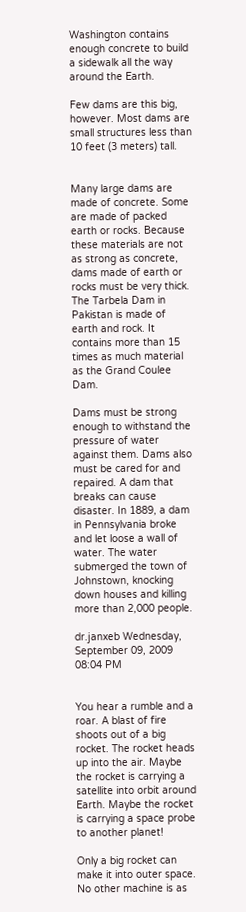Washington contains enough concrete to build a sidewalk all the way around the Earth.

Few dams are this big, however. Most dams are small structures less than 10 feet (3 meters) tall.


Many large dams are made of concrete. Some are made of packed earth or rocks. Because these materials are not as strong as concrete, dams made of earth or rocks must be very thick. The Tarbela Dam in Pakistan is made of earth and rock. It contains more than 15 times as much material as the Grand Coulee Dam.

Dams must be strong enough to withstand the pressure of water against them. Dams also must be cared for and repaired. A dam that breaks can cause disaster. In 1889, a dam in Pennsylvania broke and let loose a wall of water. The water submerged the town of Johnstown, knocking down houses and killing more than 2,000 people.

dr.janxeb Wednesday, September 09, 2009 08:04 PM


You hear a rumble and a roar. A blast of fire shoots out of a big rocket. The rocket heads up into the air. Maybe the rocket is carrying a satellite into orbit around Earth. Maybe the rocket is carrying a space probe to another planet!

Only a big rocket can make it into outer space. No other machine is as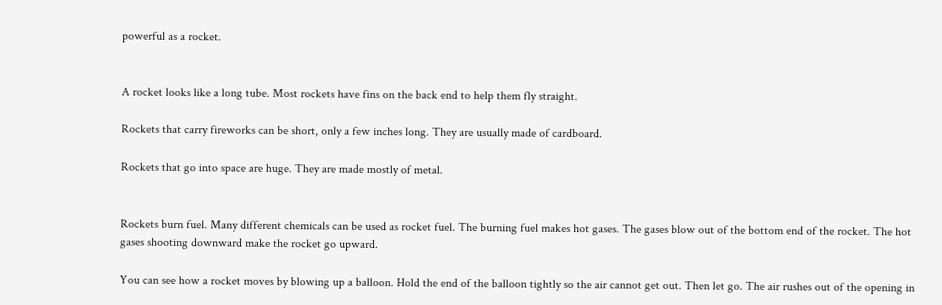powerful as a rocket.


A rocket looks like a long tube. Most rockets have fins on the back end to help them fly straight.

Rockets that carry fireworks can be short, only a few inches long. They are usually made of cardboard.

Rockets that go into space are huge. They are made mostly of metal.


Rockets burn fuel. Many different chemicals can be used as rocket fuel. The burning fuel makes hot gases. The gases blow out of the bottom end of the rocket. The hot gases shooting downward make the rocket go upward.

You can see how a rocket moves by blowing up a balloon. Hold the end of the balloon tightly so the air cannot get out. Then let go. The air rushes out of the opening in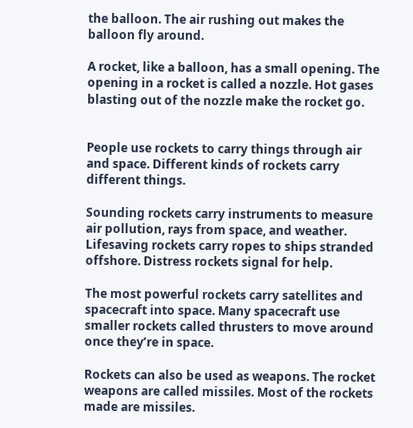the balloon. The air rushing out makes the balloon fly around.

A rocket, like a balloon, has a small opening. The opening in a rocket is called a nozzle. Hot gases blasting out of the nozzle make the rocket go.


People use rockets to carry things through air and space. Different kinds of rockets carry different things.

Sounding rockets carry instruments to measure air pollution, rays from space, and weather. Lifesaving rockets carry ropes to ships stranded offshore. Distress rockets signal for help.

The most powerful rockets carry satellites and spacecraft into space. Many spacecraft use smaller rockets called thrusters to move around once they’re in space.

Rockets can also be used as weapons. The rocket weapons are called missiles. Most of the rockets made are missiles.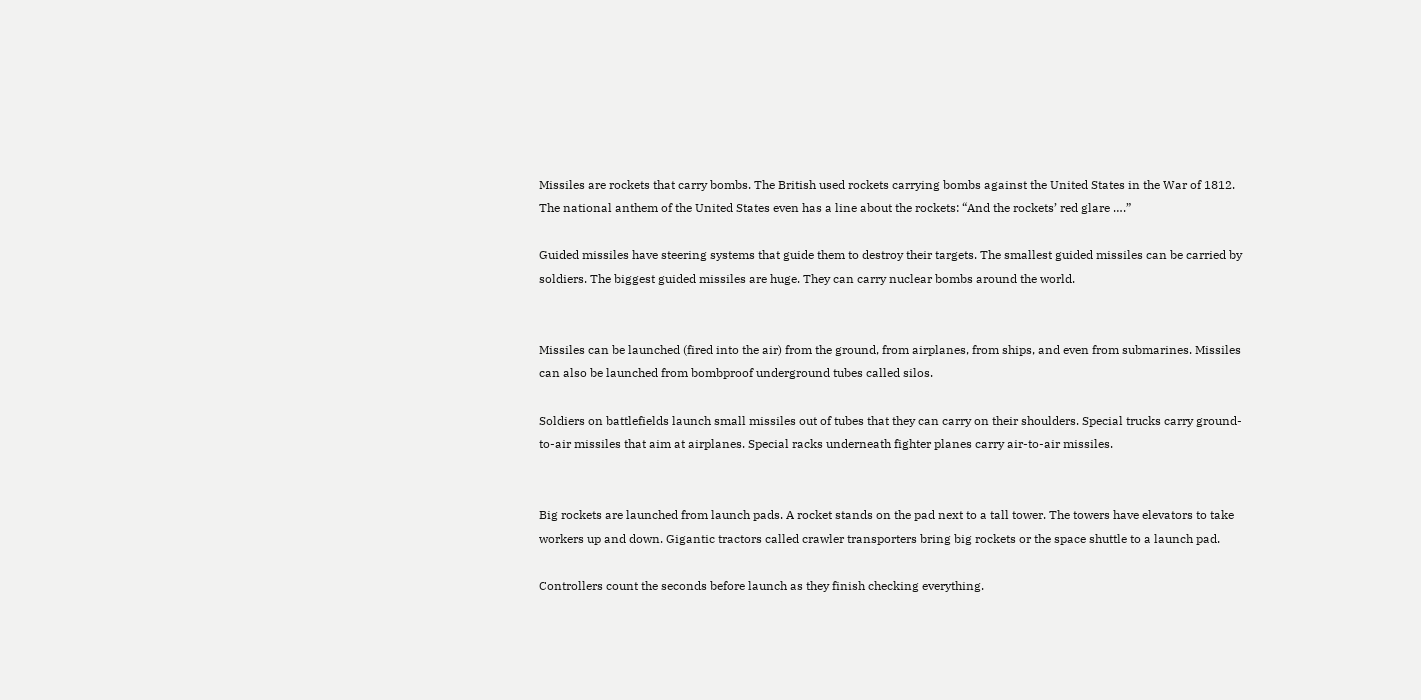Missiles are rockets that carry bombs. The British used rockets carrying bombs against the United States in the War of 1812. The national anthem of the United States even has a line about the rockets: “And the rockets’ red glare ….”

Guided missiles have steering systems that guide them to destroy their targets. The smallest guided missiles can be carried by soldiers. The biggest guided missiles are huge. They can carry nuclear bombs around the world.


Missiles can be launched (fired into the air) from the ground, from airplanes, from ships, and even from submarines. Missiles can also be launched from bombproof underground tubes called silos.

Soldiers on battlefields launch small missiles out of tubes that they can carry on their shoulders. Special trucks carry ground-to-air missiles that aim at airplanes. Special racks underneath fighter planes carry air-to-air missiles.


Big rockets are launched from launch pads. A rocket stands on the pad next to a tall tower. The towers have elevators to take workers up and down. Gigantic tractors called crawler transporters bring big rockets or the space shuttle to a launch pad.

Controllers count the seconds before launch as they finish checking everything.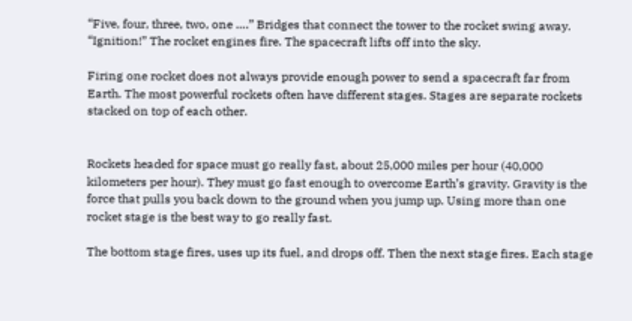“Five, four, three, two, one ….” Bridges that connect the tower to the rocket swing away. “Ignition!” The rocket engines fire. The spacecraft lifts off into the sky.

Firing one rocket does not always provide enough power to send a spacecraft far from Earth. The most powerful rockets often have different stages. Stages are separate rockets stacked on top of each other.


Rockets headed for space must go really fast, about 25,000 miles per hour (40,000 kilometers per hour). They must go fast enough to overcome Earth’s gravity. Gravity is the force that pulls you back down to the ground when you jump up. Using more than one rocket stage is the best way to go really fast.

The bottom stage fires, uses up its fuel, and drops off. Then the next stage fires. Each stage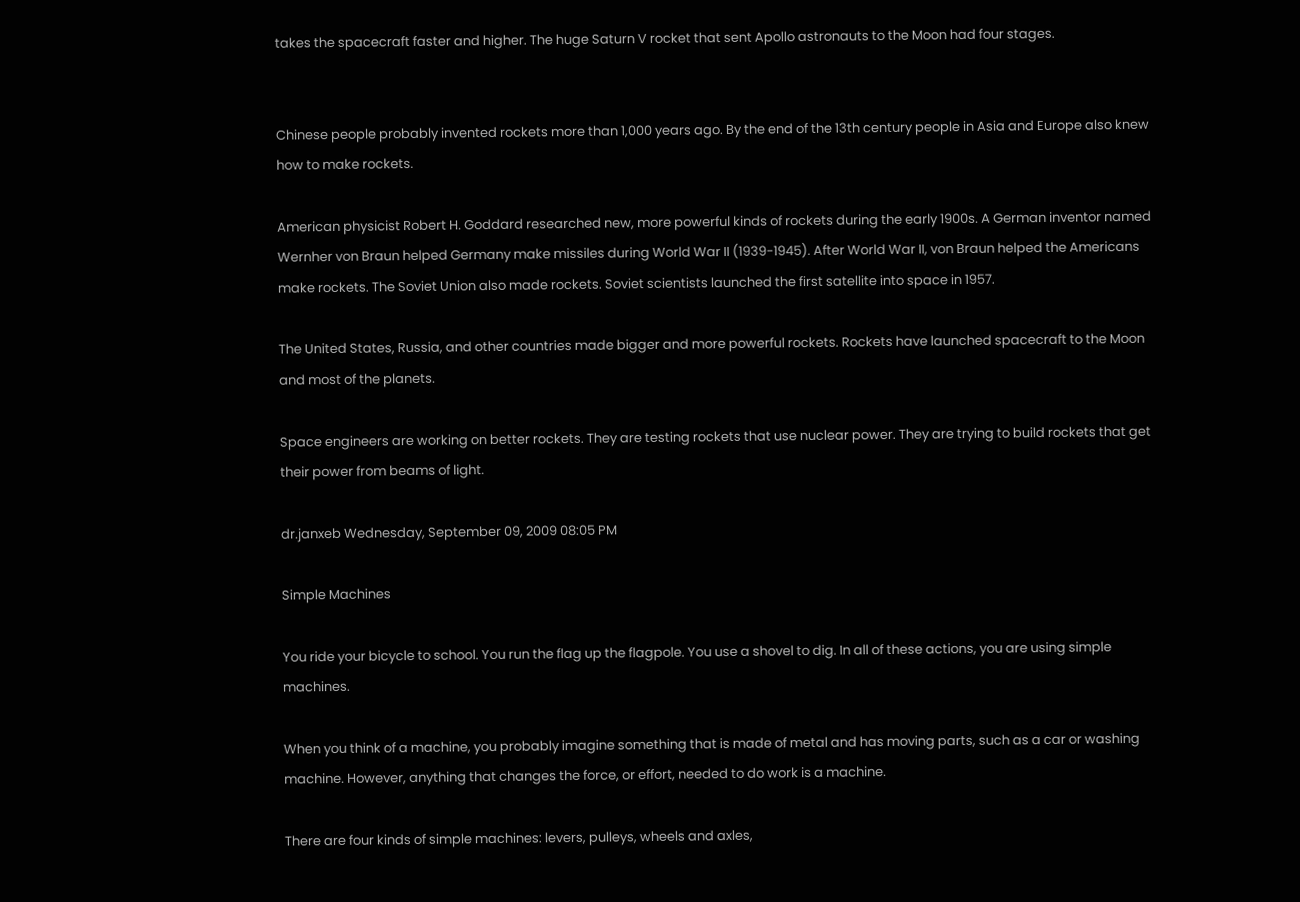takes the spacecraft faster and higher. The huge Saturn V rocket that sent Apollo astronauts to the Moon had four stages.


Chinese people probably invented rockets more than 1,000 years ago. By the end of the 13th century people in Asia and Europe also knew how to make rockets.

American physicist Robert H. Goddard researched new, more powerful kinds of rockets during the early 1900s. A German inventor named Wernher von Braun helped Germany make missiles during World War II (1939-1945). After World War II, von Braun helped the Americans make rockets. The Soviet Union also made rockets. Soviet scientists launched the first satellite into space in 1957.

The United States, Russia, and other countries made bigger and more powerful rockets. Rockets have launched spacecraft to the Moon and most of the planets.

Space engineers are working on better rockets. They are testing rockets that use nuclear power. They are trying to build rockets that get their power from beams of light.

dr.janxeb Wednesday, September 09, 2009 08:05 PM

Simple Machines

You ride your bicycle to school. You run the flag up the flagpole. You use a shovel to dig. In all of these actions, you are using simple machines.

When you think of a machine, you probably imagine something that is made of metal and has moving parts, such as a car or washing machine. However, anything that changes the force, or effort, needed to do work is a machine.

There are four kinds of simple machines: levers, pulleys, wheels and axles,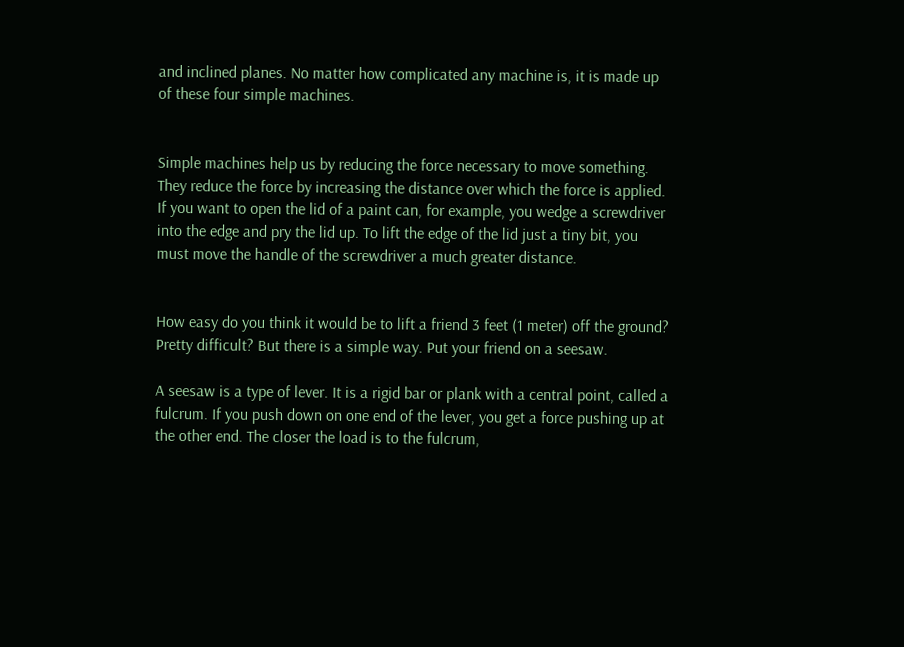and inclined planes. No matter how complicated any machine is, it is made up of these four simple machines.


Simple machines help us by reducing the force necessary to move something. They reduce the force by increasing the distance over which the force is applied. If you want to open the lid of a paint can, for example, you wedge a screwdriver into the edge and pry the lid up. To lift the edge of the lid just a tiny bit, you must move the handle of the screwdriver a much greater distance.


How easy do you think it would be to lift a friend 3 feet (1 meter) off the ground? Pretty difficult? But there is a simple way. Put your friend on a seesaw.

A seesaw is a type of lever. It is a rigid bar or plank with a central point, called a fulcrum. If you push down on one end of the lever, you get a force pushing up at the other end. The closer the load is to the fulcrum,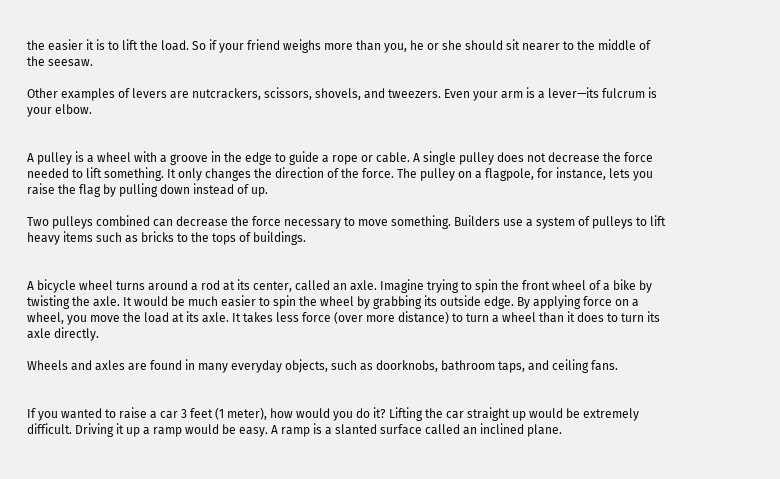the easier it is to lift the load. So if your friend weighs more than you, he or she should sit nearer to the middle of the seesaw.

Other examples of levers are nutcrackers, scissors, shovels, and tweezers. Even your arm is a lever—its fulcrum is your elbow.


A pulley is a wheel with a groove in the edge to guide a rope or cable. A single pulley does not decrease the force needed to lift something. It only changes the direction of the force. The pulley on a flagpole, for instance, lets you raise the flag by pulling down instead of up.

Two pulleys combined can decrease the force necessary to move something. Builders use a system of pulleys to lift heavy items such as bricks to the tops of buildings.


A bicycle wheel turns around a rod at its center, called an axle. Imagine trying to spin the front wheel of a bike by twisting the axle. It would be much easier to spin the wheel by grabbing its outside edge. By applying force on a wheel, you move the load at its axle. It takes less force (over more distance) to turn a wheel than it does to turn its axle directly.

Wheels and axles are found in many everyday objects, such as doorknobs, bathroom taps, and ceiling fans.


If you wanted to raise a car 3 feet (1 meter), how would you do it? Lifting the car straight up would be extremely difficult. Driving it up a ramp would be easy. A ramp is a slanted surface called an inclined plane.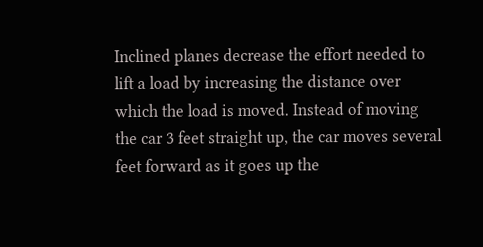Inclined planes decrease the effort needed to lift a load by increasing the distance over which the load is moved. Instead of moving the car 3 feet straight up, the car moves several feet forward as it goes up the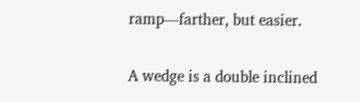ramp—farther, but easier.

A wedge is a double inclined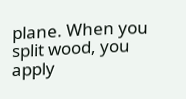plane. When you split wood, you apply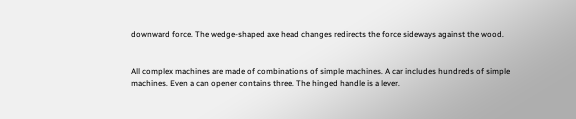downward force. The wedge-shaped axe head changes redirects the force sideways against the wood.


All complex machines are made of combinations of simple machines. A car includes hundreds of simple machines. Even a can opener contains three. The hinged handle is a lever.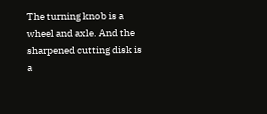The turning knob is a wheel and axle. And the sharpened cutting disk is a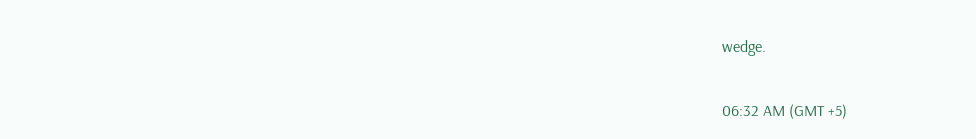wedge.

06:32 AM (GMT +5)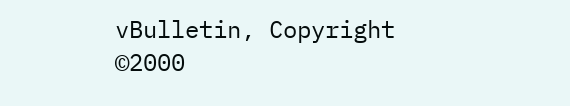vBulletin, Copyright ©2000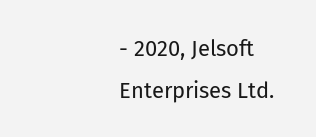- 2020, Jelsoft Enterprises Ltd.